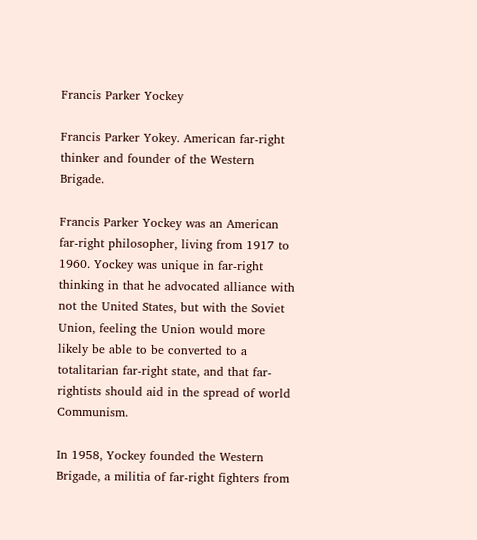Francis Parker Yockey

Francis Parker Yokey. American far-right thinker and founder of the Western Brigade.

Francis Parker Yockey was an American far-right philosopher, living from 1917 to 1960. Yockey was unique in far-right thinking in that he advocated alliance with not the United States, but with the Soviet Union, feeling the Union would more likely be able to be converted to a totalitarian far-right state, and that far-rightists should aid in the spread of world Communism.

In 1958, Yockey founded the Western Brigade, a militia of far-right fighters from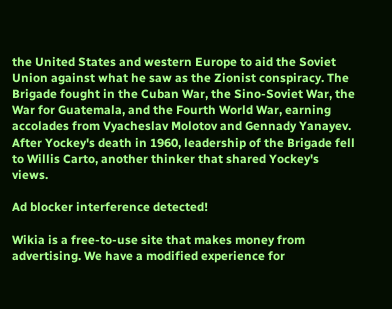the United States and western Europe to aid the Soviet Union against what he saw as the Zionist conspiracy. The Brigade fought in the Cuban War, the Sino-Soviet War, the War for Guatemala, and the Fourth World War, earning accolades from Vyacheslav Molotov and Gennady Yanayev. After Yockey's death in 1960, leadership of the Brigade fell to Willis Carto, another thinker that shared Yockey's views.

Ad blocker interference detected!

Wikia is a free-to-use site that makes money from advertising. We have a modified experience for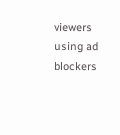viewers using ad blockers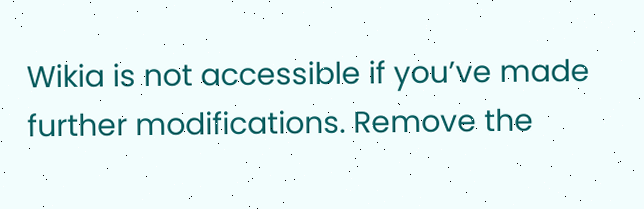Wikia is not accessible if you’ve made further modifications. Remove the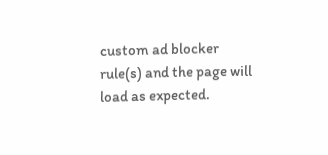custom ad blocker rule(s) and the page will load as expected.